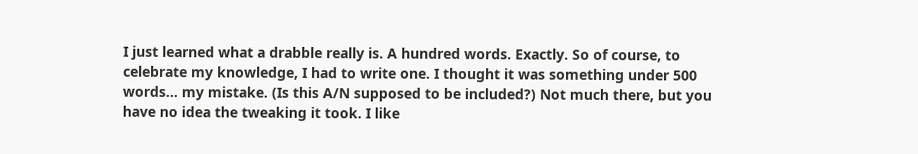I just learned what a drabble really is. A hundred words. Exactly. So of course, to celebrate my knowledge, I had to write one. I thought it was something under 500 words… my mistake. (Is this A/N supposed to be included?) Not much there, but you have no idea the tweaking it took. I like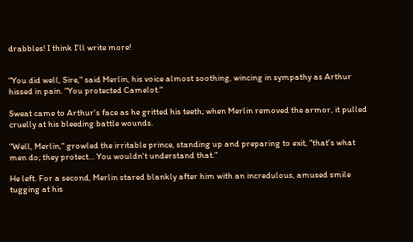drabbles! I think I'll write more!


"You did well, Sire," said Merlin, his voice almost soothing, wincing in sympathy as Arthur hissed in pain. "You protected Camelot."

Sweat came to Arthur's face as he gritted his teeth; when Merlin removed the armor, it pulled cruelly at his bleeding battle wounds.

"Well, Merlin," growled the irritable prince, standing up and preparing to exit, "that's what men do; they protect… You wouldn't understand that."

He left. For a second, Merlin stared blankly after him with an incredulous, amused smile tugging at his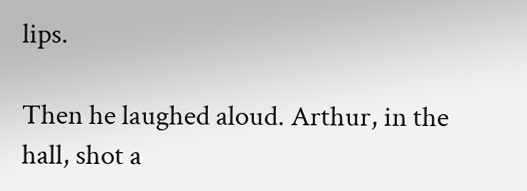lips.

Then he laughed aloud. Arthur, in the hall, shot a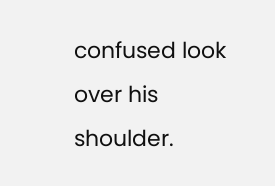confused look over his shoulder.